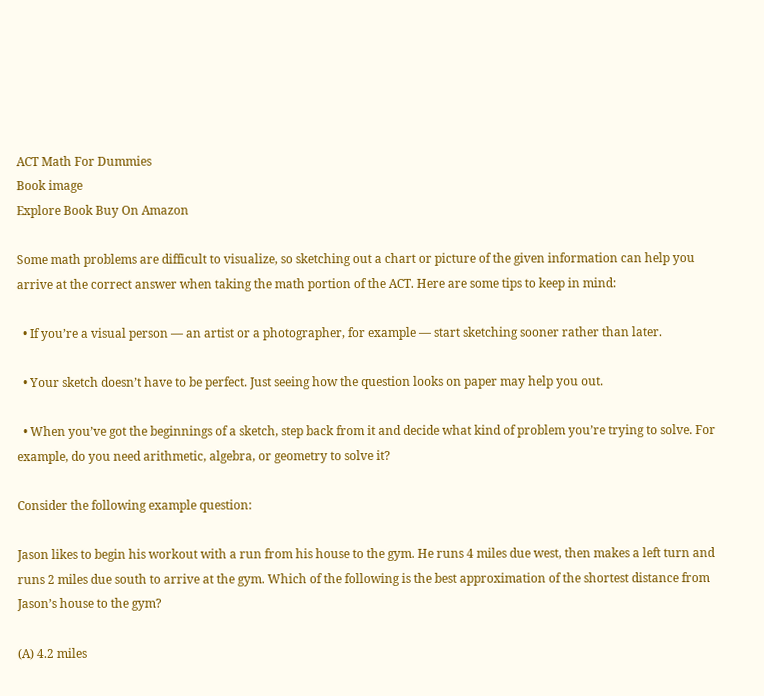ACT Math For Dummies
Book image
Explore Book Buy On Amazon

Some math problems are difficult to visualize, so sketching out a chart or picture of the given information can help you arrive at the correct answer when taking the math portion of the ACT. Here are some tips to keep in mind:

  • If you’re a visual person — an artist or a photographer, for example — start sketching sooner rather than later.

  • Your sketch doesn’t have to be perfect. Just seeing how the question looks on paper may help you out.

  • When you’ve got the beginnings of a sketch, step back from it and decide what kind of problem you’re trying to solve. For example, do you need arithmetic, algebra, or geometry to solve it?

Consider the following example question:

Jason likes to begin his workout with a run from his house to the gym. He runs 4 miles due west, then makes a left turn and runs 2 miles due south to arrive at the gym. Which of the following is the best approximation of the shortest distance from Jason’s house to the gym?

(A) 4.2 miles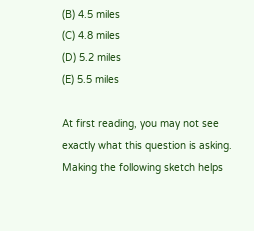(B) 4.5 miles
(C) 4.8 miles
(D) 5.2 miles
(E) 5.5 miles

At first reading, you may not see exactly what this question is asking. Making the following sketch helps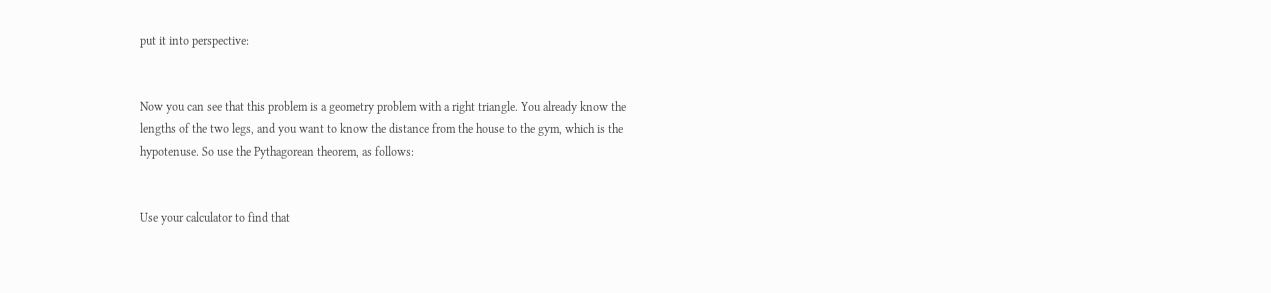put it into perspective:


Now you can see that this problem is a geometry problem with a right triangle. You already know the lengths of the two legs, and you want to know the distance from the house to the gym, which is the hypotenuse. So use the Pythagorean theorem, as follows:


Use your calculator to find that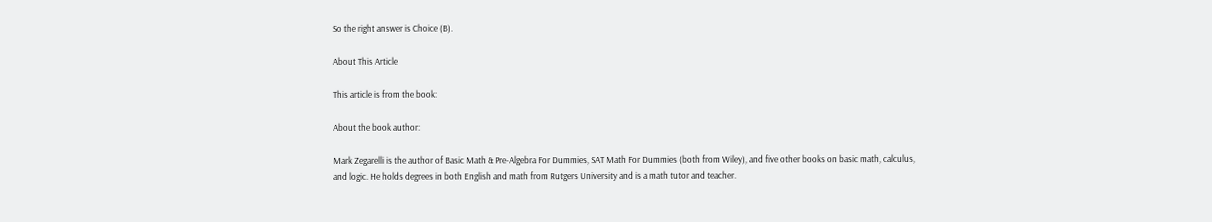So the right answer is Choice (B).

About This Article

This article is from the book:

About the book author:

Mark Zegarelli is the author of Basic Math & Pre-Algebra For Dummies, SAT Math For Dummies (both from Wiley), and five other books on basic math, calculus, and logic. He holds degrees in both English and math from Rutgers University and is a math tutor and teacher.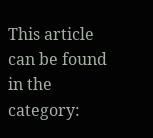This article can be found in the category: